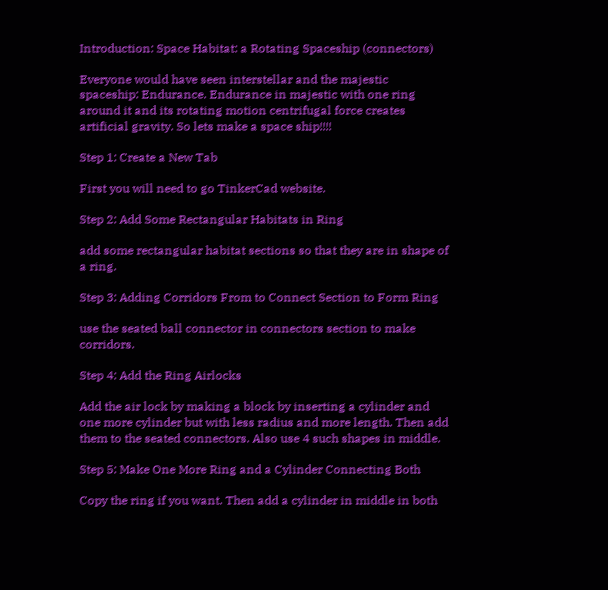Introduction: Space Habitat: a Rotating Spaceship (connectors)

Everyone would have seen interstellar and the majestic spaceship: Endurance. Endurance in majestic with one ring around it and its rotating motion centrifugal force creates artificial gravity. So lets make a space ship!!!!

Step 1: Create a New Tab

First you will need to go TinkerCad website.

Step 2: Add Some Rectangular Habitats in Ring

add some rectangular habitat sections so that they are in shape of a ring.

Step 3: Adding Corridors From to Connect Section to Form Ring

use the seated ball connector in connectors section to make corridors.

Step 4: Add the Ring Airlocks

Add the air lock by making a block by inserting a cylinder and one more cylinder but with less radius and more length. Then add them to the seated connectors. Also use 4 such shapes in middle.

Step 5: Make One More Ring and a Cylinder Connecting Both

Copy the ring if you want. Then add a cylinder in middle in both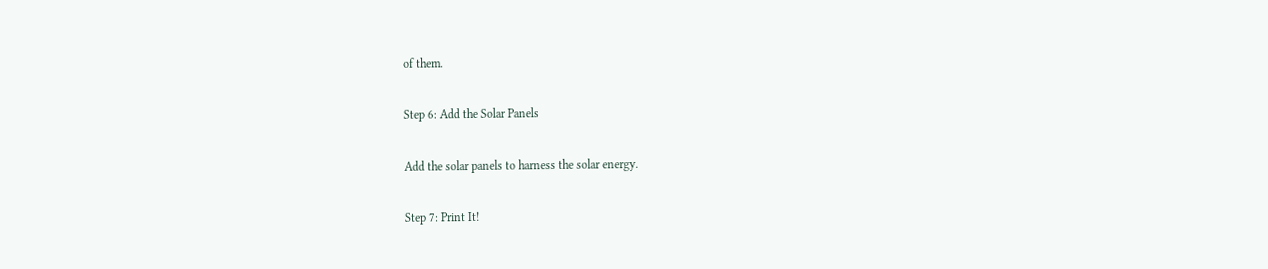of them.

Step 6: Add the Solar Panels

Add the solar panels to harness the solar energy.

Step 7: Print It!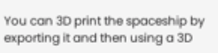You can 3D print the spaceship by exporting it and then using a 3D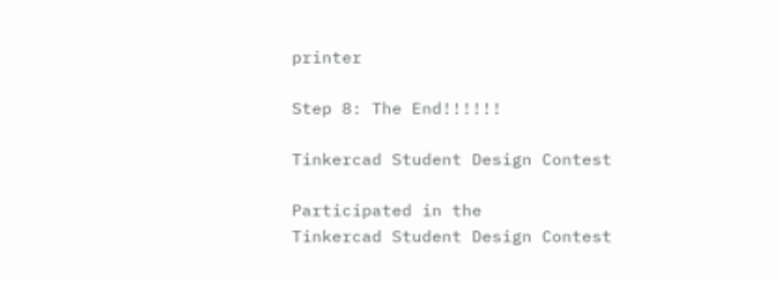printer

Step 8: The End!!!!!!

Tinkercad Student Design Contest

Participated in the
Tinkercad Student Design Contest